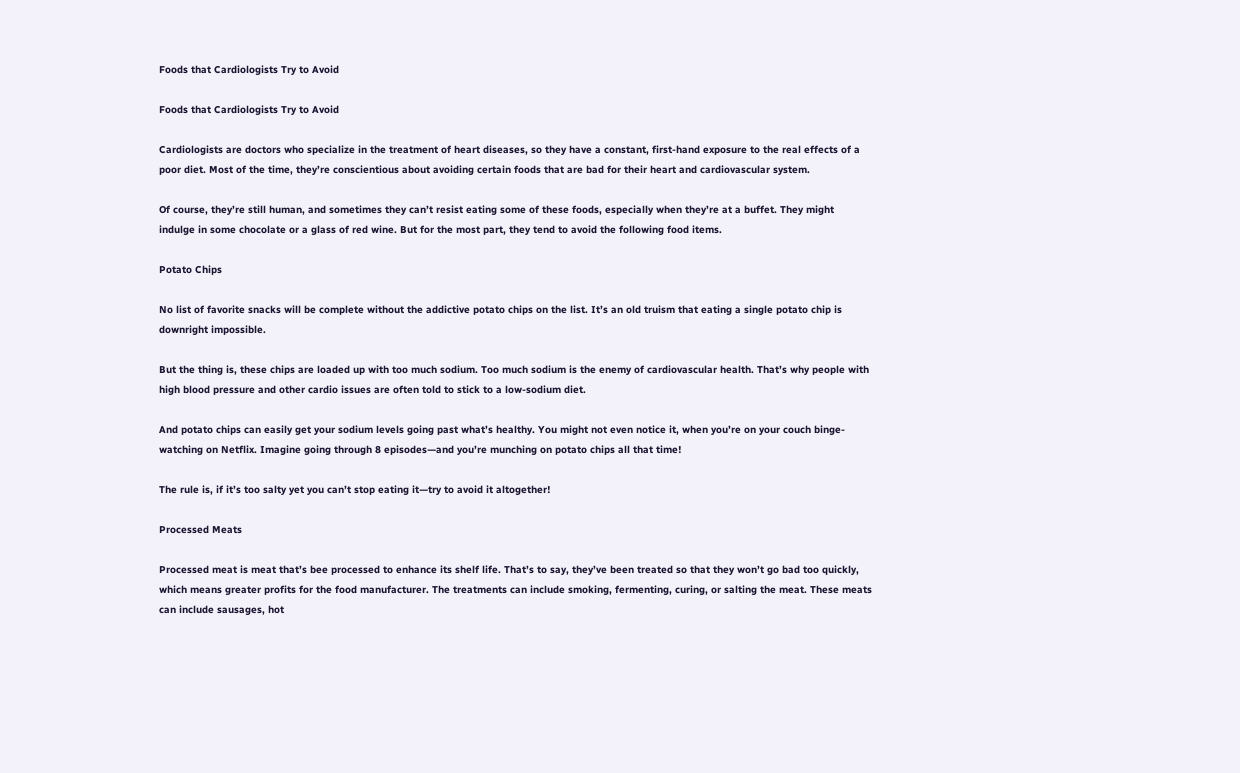Foods that Cardiologists Try to Avoid

Foods that Cardiologists Try to Avoid

Cardiologists are doctors who specialize in the treatment of heart diseases, so they have a constant, first-hand exposure to the real effects of a poor diet. Most of the time, they’re conscientious about avoiding certain foods that are bad for their heart and cardiovascular system.

Of course, they’re still human, and sometimes they can’t resist eating some of these foods, especially when they’re at a buffet. They might indulge in some chocolate or a glass of red wine. But for the most part, they tend to avoid the following food items.

Potato Chips

No list of favorite snacks will be complete without the addictive potato chips on the list. It’s an old truism that eating a single potato chip is downright impossible.

But the thing is, these chips are loaded up with too much sodium. Too much sodium is the enemy of cardiovascular health. That’s why people with high blood pressure and other cardio issues are often told to stick to a low-sodium diet.

And potato chips can easily get your sodium levels going past what’s healthy. You might not even notice it, when you’re on your couch binge-watching on Netflix. Imagine going through 8 episodes—and you’re munching on potato chips all that time!

The rule is, if it’s too salty yet you can’t stop eating it—try to avoid it altogether!

Processed Meats

Processed meat is meat that’s bee processed to enhance its shelf life. That’s to say, they’ve been treated so that they won’t go bad too quickly, which means greater profits for the food manufacturer. The treatments can include smoking, fermenting, curing, or salting the meat. These meats can include sausages, hot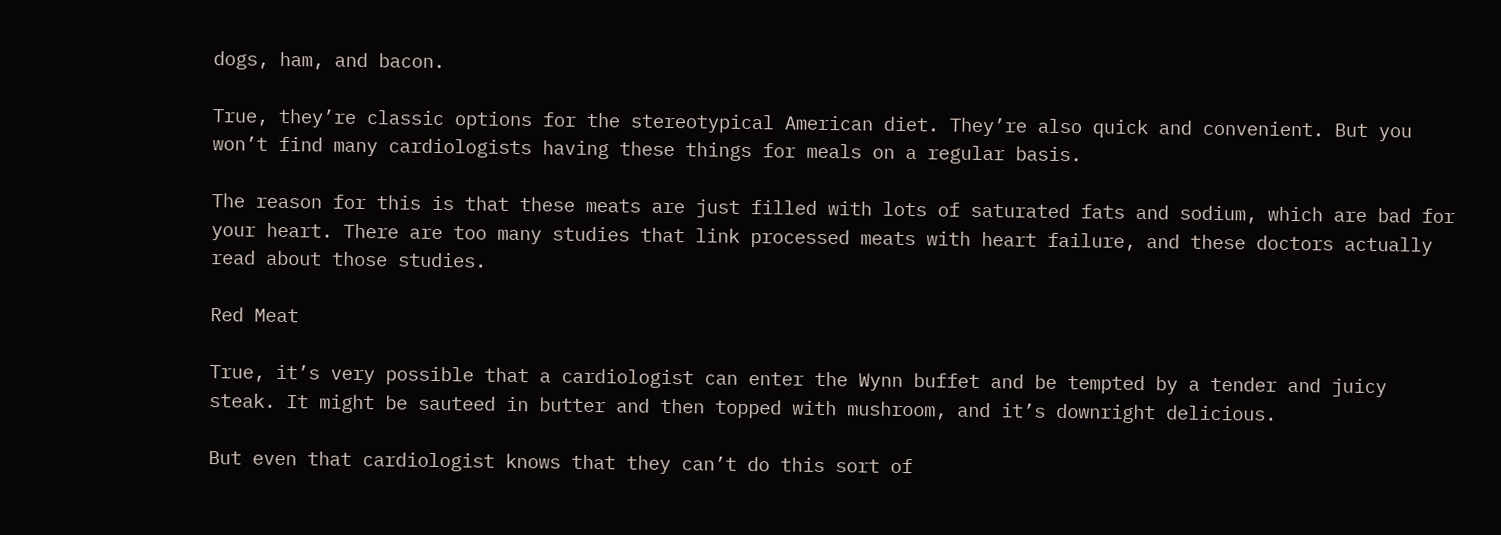dogs, ham, and bacon.

True, they’re classic options for the stereotypical American diet. They’re also quick and convenient. But you won’t find many cardiologists having these things for meals on a regular basis.

The reason for this is that these meats are just filled with lots of saturated fats and sodium, which are bad for your heart. There are too many studies that link processed meats with heart failure, and these doctors actually read about those studies.

Red Meat

True, it’s very possible that a cardiologist can enter the Wynn buffet and be tempted by a tender and juicy steak. It might be sauteed in butter and then topped with mushroom, and it’s downright delicious.

But even that cardiologist knows that they can’t do this sort of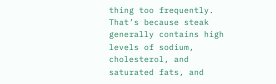thing too frequently. That’s because steak generally contains high levels of sodium, cholesterol, and saturated fats, and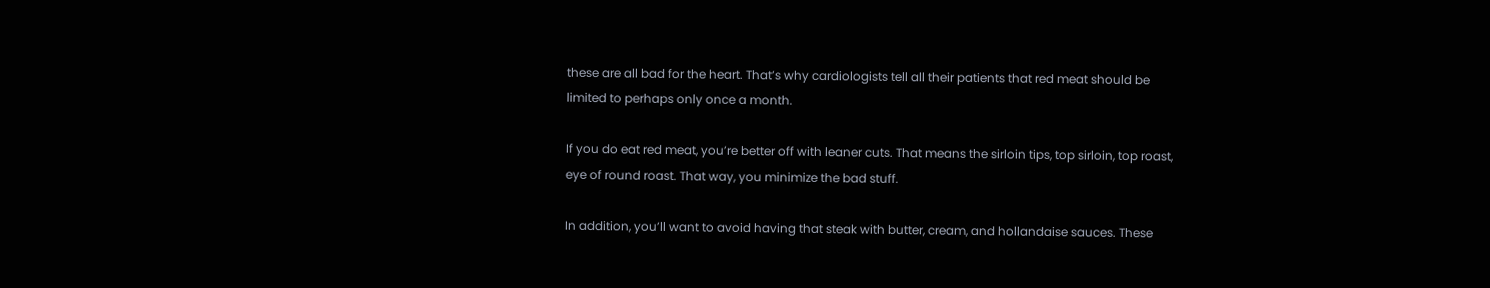these are all bad for the heart. That’s why cardiologists tell all their patients that red meat should be limited to perhaps only once a month.

If you do eat red meat, you’re better off with leaner cuts. That means the sirloin tips, top sirloin, top roast, eye of round roast. That way, you minimize the bad stuff.

In addition, you’ll want to avoid having that steak with butter, cream, and hollandaise sauces. These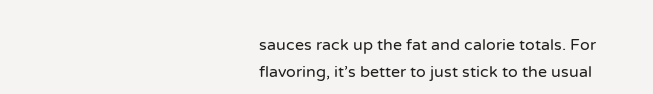sauces rack up the fat and calorie totals. For flavoring, it’s better to just stick to the usual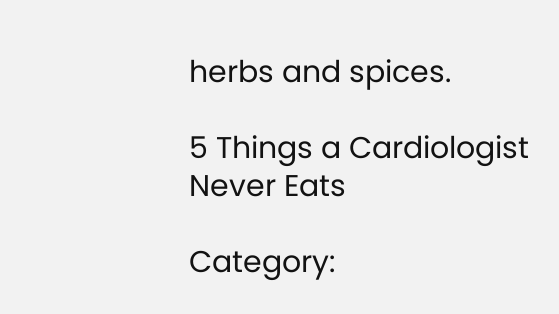herbs and spices.

5 Things a Cardiologist Never Eats

Category: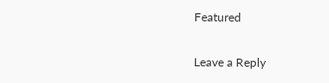Featured

Leave a Reply